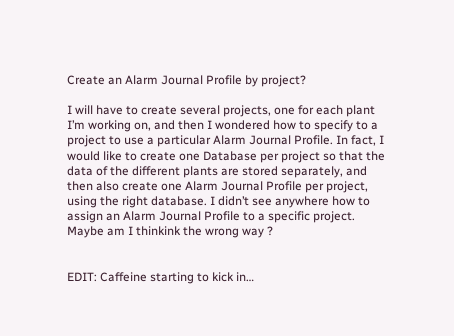Create an Alarm Journal Profile by project?

I will have to create several projects, one for each plant I’m working on, and then I wondered how to specify to a project to use a particular Alarm Journal Profile. In fact, I would like to create one Database per project so that the data of the different plants are stored separately, and then also create one Alarm Journal Profile per project, using the right database. I didn’t see anywhere how to assign an Alarm Journal Profile to a specific project. Maybe am I thinkink the wrong way ?


EDIT: Caffeine starting to kick in…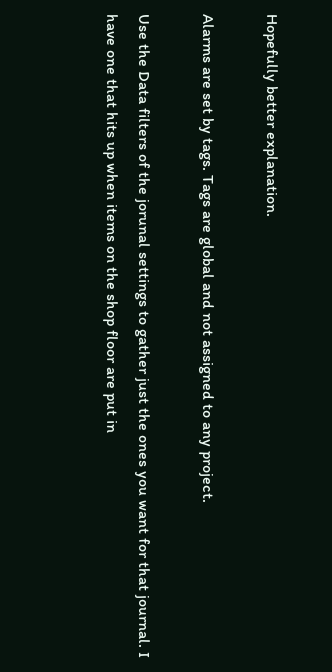Hopefully better explanation.

Alarms are set by tags. Tags are global and not assigned to any project.

Use the Data filters of the jorunal settings to gather just the ones you want for that journal. I have one that hits up when items on the shop floor are put in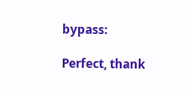bypass:

Perfect, thank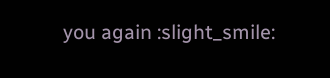you again :slight_smile: